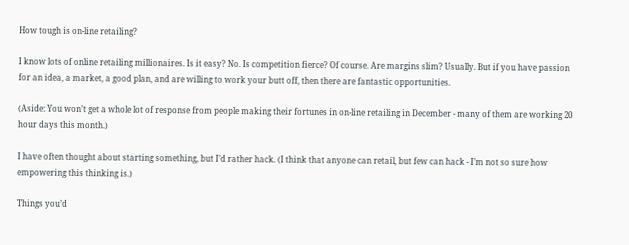How tough is on-line retailing?

I know lots of online retailing millionaires. Is it easy? No. Is competition fierce? Of course. Are margins slim? Usually. But if you have passion for an idea, a market, a good plan, and are willing to work your butt off, then there are fantastic opportunities.

(Aside: You won’t get a whole lot of response from people making their fortunes in on-line retailing in December - many of them are working 20 hour days this month.)

I have often thought about starting something, but I’d rather hack. (I think that anyone can retail, but few can hack - I’m not so sure how empowering this thinking is.)

Things you’d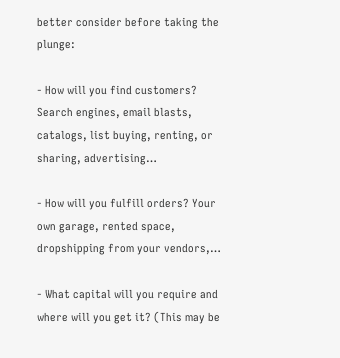better consider before taking the plunge:

- How will you find customers? Search engines, email blasts, catalogs, list buying, renting, or sharing, advertising…

- How will you fulfill orders? Your own garage, rented space, dropshipping from your vendors,…

- What capital will you require and where will you get it? (This may be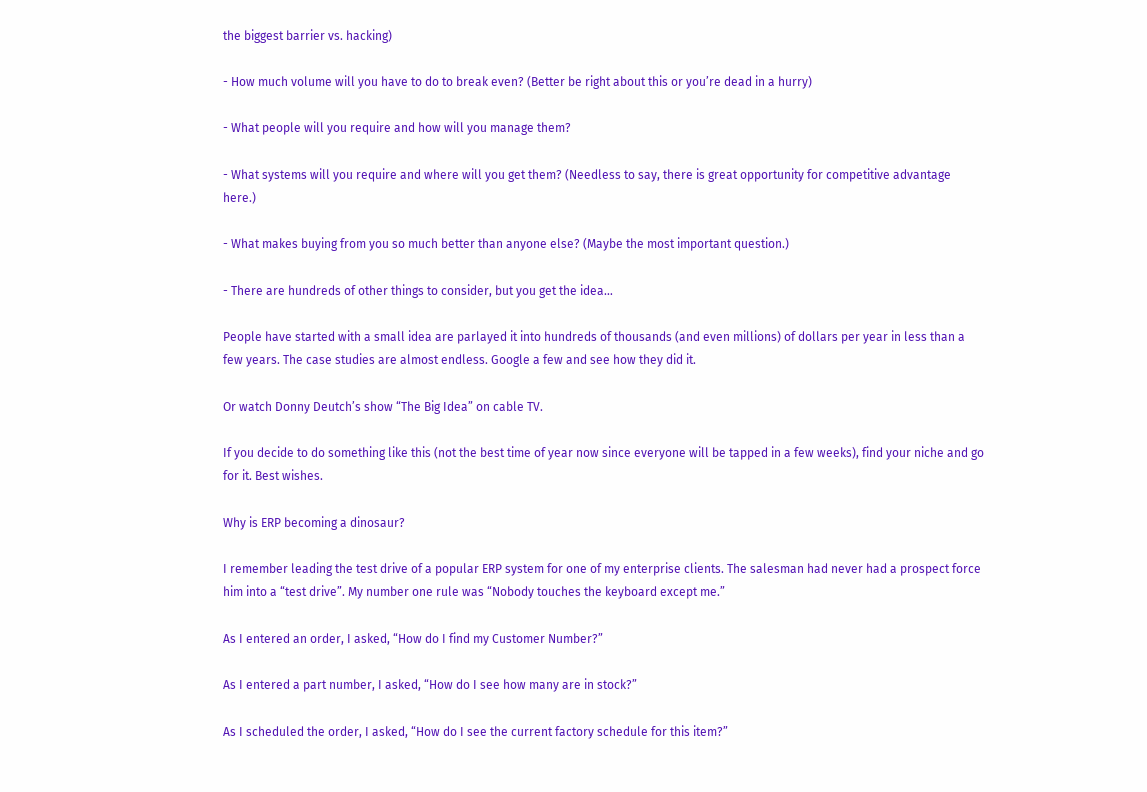the biggest barrier vs. hacking)

- How much volume will you have to do to break even? (Better be right about this or you’re dead in a hurry)

- What people will you require and how will you manage them?

- What systems will you require and where will you get them? (Needless to say, there is great opportunity for competitive advantage here.)

- What makes buying from you so much better than anyone else? (Maybe the most important question.)

- There are hundreds of other things to consider, but you get the idea…

People have started with a small idea are parlayed it into hundreds of thousands (and even millions) of dollars per year in less than a few years. The case studies are almost endless. Google a few and see how they did it.

Or watch Donny Deutch’s show “The Big Idea” on cable TV.

If you decide to do something like this (not the best time of year now since everyone will be tapped in a few weeks), find your niche and go for it. Best wishes.

Why is ERP becoming a dinosaur?

I remember leading the test drive of a popular ERP system for one of my enterprise clients. The salesman had never had a prospect force him into a “test drive”. My number one rule was “Nobody touches the keyboard except me.”

As I entered an order, I asked, “How do I find my Customer Number?”

As I entered a part number, I asked, “How do I see how many are in stock?”

As I scheduled the order, I asked, “How do I see the current factory schedule for this item?”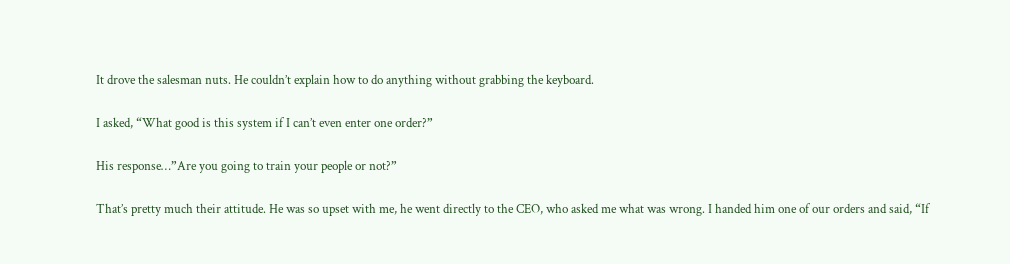It drove the salesman nuts. He couldn’t explain how to do anything without grabbing the keyboard.

I asked, “What good is this system if I can’t even enter one order?”

His response…”Are you going to train your people or not?”

That’s pretty much their attitude. He was so upset with me, he went directly to the CEO, who asked me what was wrong. I handed him one of our orders and said, “If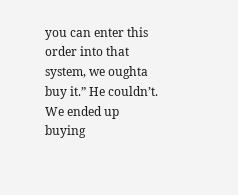you can enter this order into that system, we oughta buy it.” He couldn’t. We ended up buying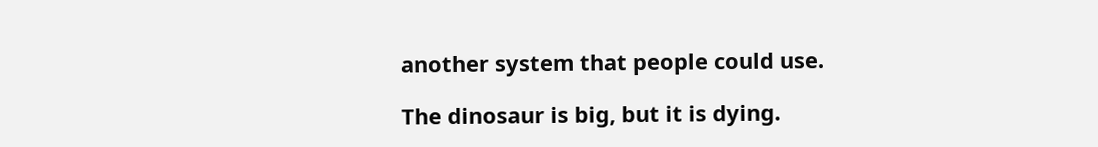another system that people could use.

The dinosaur is big, but it is dying.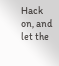Hack on, and let the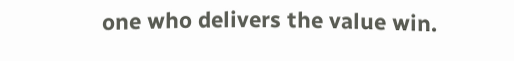one who delivers the value win.